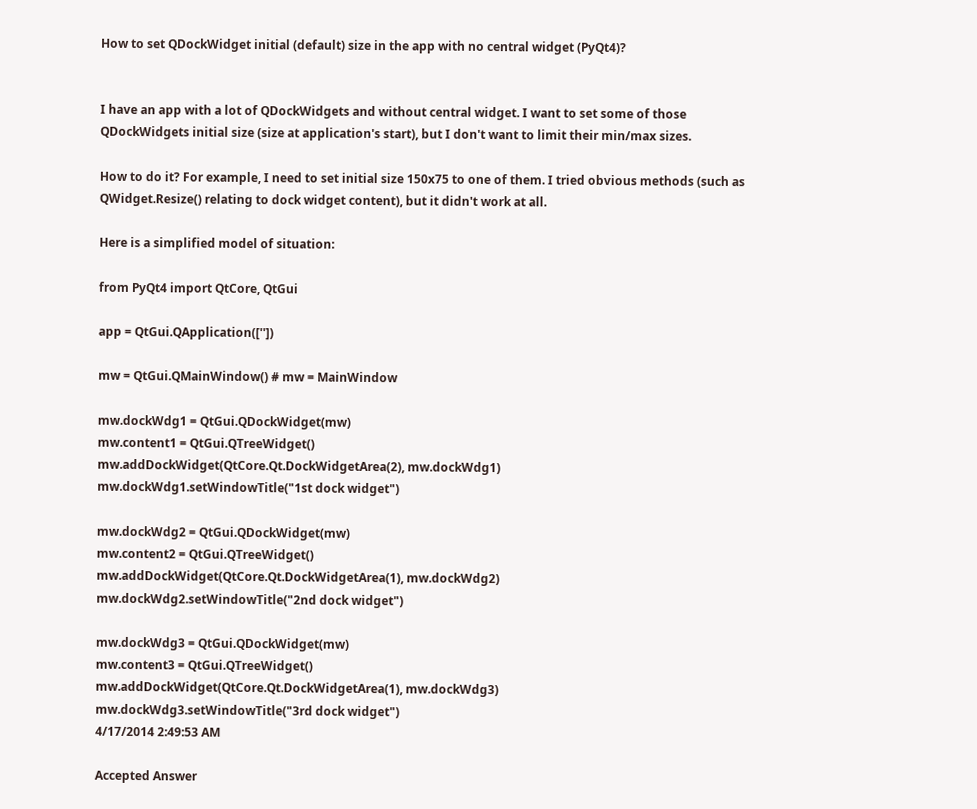How to set QDockWidget initial (default) size in the app with no central widget (PyQt4)?


I have an app with a lot of QDockWidgets and without central widget. I want to set some of those QDockWidgets initial size (size at application's start), but I don't want to limit their min/max sizes.

How to do it? For example, I need to set initial size 150x75 to one of them. I tried obvious methods (such as QWidget.Resize() relating to dock widget content), but it didn't work at all.

Here is a simplified model of situation:

from PyQt4 import QtCore, QtGui

app = QtGui.QApplication([''])

mw = QtGui.QMainWindow() # mw = MainWindow

mw.dockWdg1 = QtGui.QDockWidget(mw)
mw.content1 = QtGui.QTreeWidget()
mw.addDockWidget(QtCore.Qt.DockWidgetArea(2), mw.dockWdg1)
mw.dockWdg1.setWindowTitle("1st dock widget")

mw.dockWdg2 = QtGui.QDockWidget(mw)
mw.content2 = QtGui.QTreeWidget()
mw.addDockWidget(QtCore.Qt.DockWidgetArea(1), mw.dockWdg2)
mw.dockWdg2.setWindowTitle("2nd dock widget")

mw.dockWdg3 = QtGui.QDockWidget(mw)
mw.content3 = QtGui.QTreeWidget()
mw.addDockWidget(QtCore.Qt.DockWidgetArea(1), mw.dockWdg3)
mw.dockWdg3.setWindowTitle("3rd dock widget")
4/17/2014 2:49:53 AM

Accepted Answer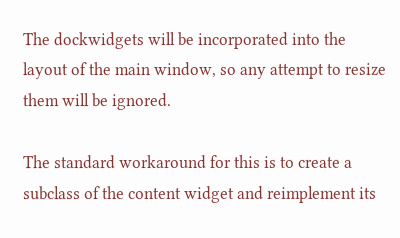The dockwidgets will be incorporated into the layout of the main window, so any attempt to resize them will be ignored.

The standard workaround for this is to create a subclass of the content widget and reimplement its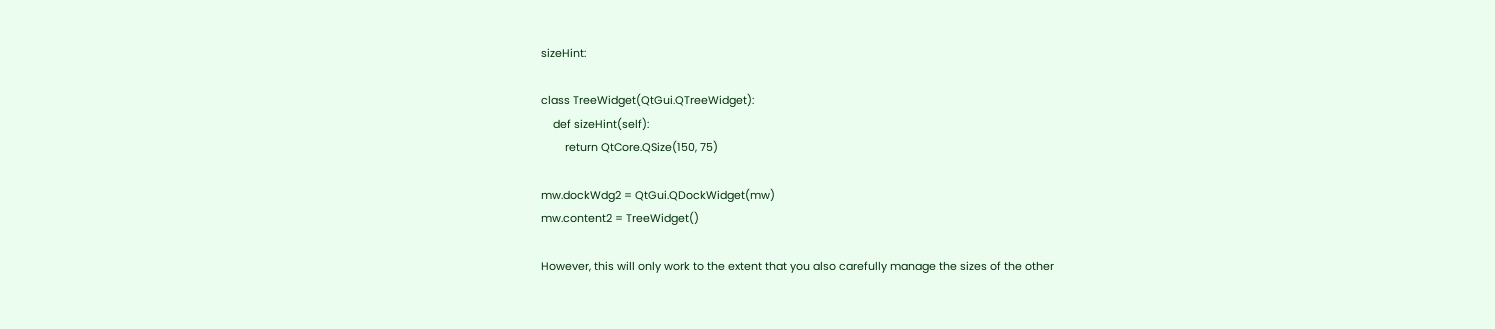sizeHint:

class TreeWidget(QtGui.QTreeWidget):
    def sizeHint(self):
        return QtCore.QSize(150, 75)

mw.dockWdg2 = QtGui.QDockWidget(mw)
mw.content2 = TreeWidget()

However, this will only work to the extent that you also carefully manage the sizes of the other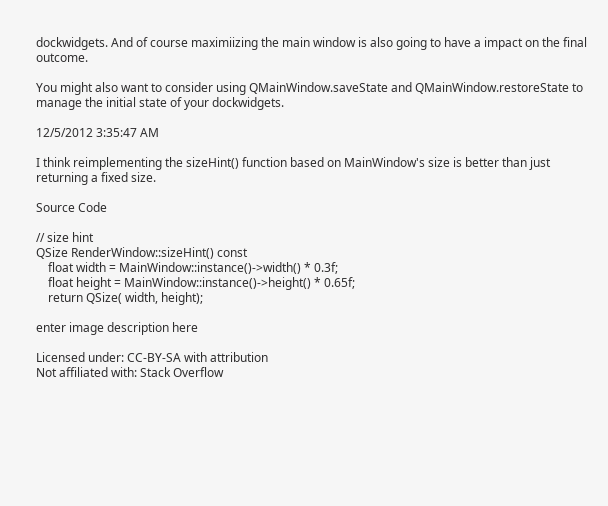dockwidgets. And of course maximiizing the main window is also going to have a impact on the final outcome.

You might also want to consider using QMainWindow.saveState and QMainWindow.restoreState to manage the initial state of your dockwidgets.

12/5/2012 3:35:47 AM

I think reimplementing the sizeHint() function based on MainWindow's size is better than just returning a fixed size.

Source Code

// size hint
QSize RenderWindow::sizeHint() const
    float width = MainWindow::instance()->width() * 0.3f;
    float height = MainWindow::instance()->height() * 0.65f;
    return QSize( width, height);

enter image description here

Licensed under: CC-BY-SA with attribution
Not affiliated with: Stack Overflow